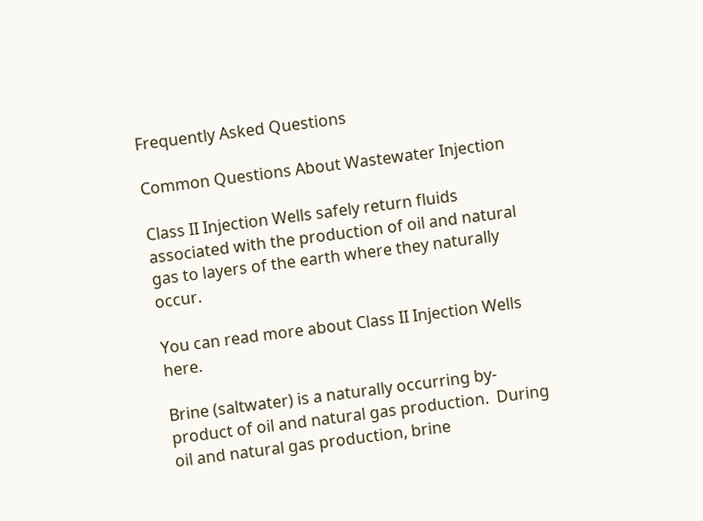Frequently Asked Questions

Common Questions About Wastewater Injection

Class II Injection Wells safely return fluids associated with the production of oil and natural gas to layers of the earth where they naturally occur.

You can read more about Class II Injection Wells here.

Brine (saltwater) is a naturally occurring by-product of oil and natural gas production.  During oil and natural gas production, brine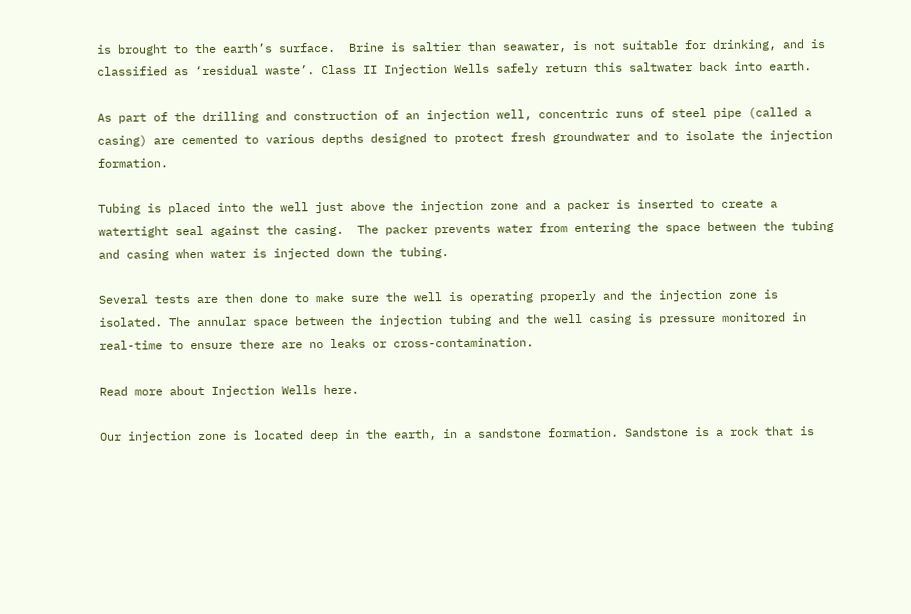is brought to the earth’s surface.  Brine is saltier than seawater, is not suitable for drinking, and is classified as ‘residual waste’. Class II Injection Wells safely return this saltwater back into earth.

As part of the drilling and construction of an injection well, concentric runs of steel pipe (called a casing) are cemented to various depths designed to protect fresh groundwater and to isolate the injection formation.

Tubing is placed into the well just above the injection zone and a packer is inserted to create a watertight seal against the casing.  The packer prevents water from entering the space between the tubing and casing when water is injected down the tubing.

Several tests are then done to make sure the well is operating properly and the injection zone is isolated. The annular space between the injection tubing and the well casing is pressure monitored in real-time to ensure there are no leaks or cross-contamination.

Read more about Injection Wells here.

Our injection zone is located deep in the earth, in a sandstone formation. Sandstone is a rock that is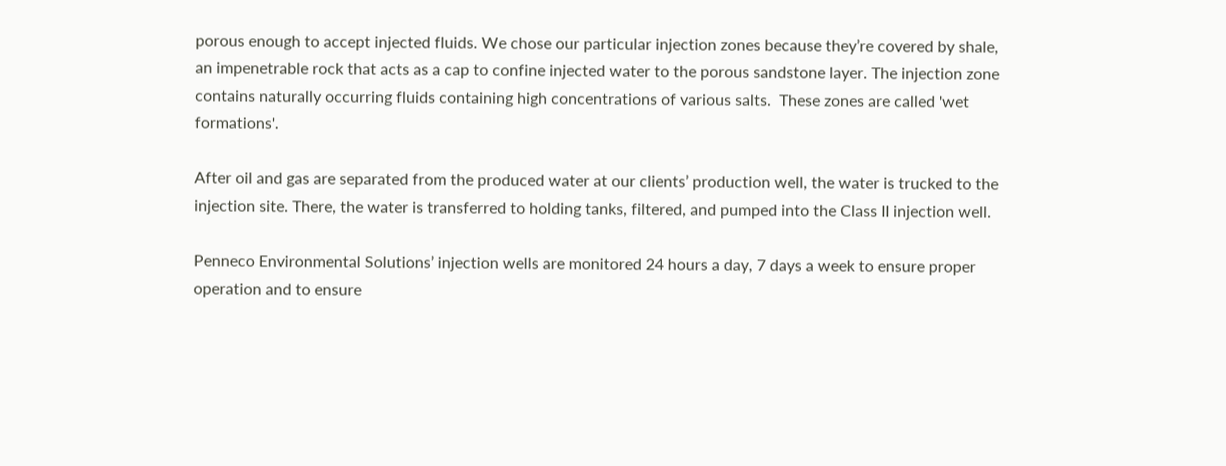porous enough to accept injected fluids. We chose our particular injection zones because they’re covered by shale, an impenetrable rock that acts as a cap to confine injected water to the porous sandstone layer. The injection zone contains naturally occurring fluids containing high concentrations of various salts.  These zones are called 'wet formations'.

After oil and gas are separated from the produced water at our clients’ production well, the water is trucked to the injection site. There, the water is transferred to holding tanks, filtered, and pumped into the Class II injection well.

Penneco Environmental Solutions’ injection wells are monitored 24 hours a day, 7 days a week to ensure proper operation and to ensure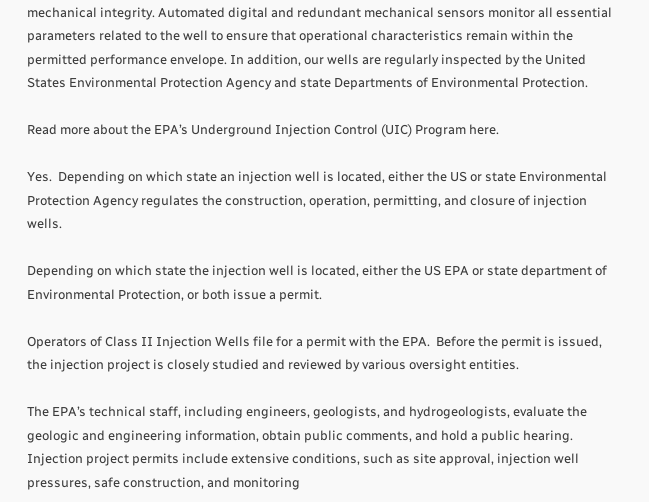mechanical integrity. Automated digital and redundant mechanical sensors monitor all essential parameters related to the well to ensure that operational characteristics remain within the permitted performance envelope. In addition, our wells are regularly inspected by the United States Environmental Protection Agency and state Departments of Environmental Protection.

Read more about the EPA’s Underground Injection Control (UIC) Program here.

Yes.  Depending on which state an injection well is located, either the US or state Environmental Protection Agency regulates the construction, operation, permitting, and closure of injection wells.

Depending on which state the injection well is located, either the US EPA or state department of Environmental Protection, or both issue a permit.

Operators of Class II Injection Wells file for a permit with the EPA.  Before the permit is issued, the injection project is closely studied and reviewed by various oversight entities.

The EPA’s technical staff, including engineers, geologists, and hydrogeologists, evaluate the geologic and engineering information, obtain public comments, and hold a public hearing. Injection project permits include extensive conditions, such as site approval, injection well pressures, safe construction, and monitoring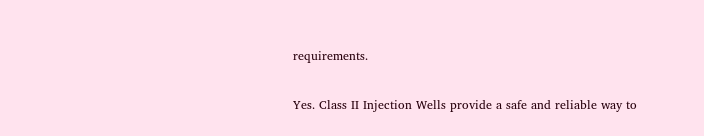requirements.

Yes. Class II Injection Wells provide a safe and reliable way to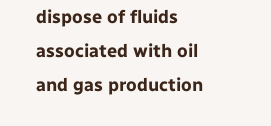dispose of fluids associated with oil and gas production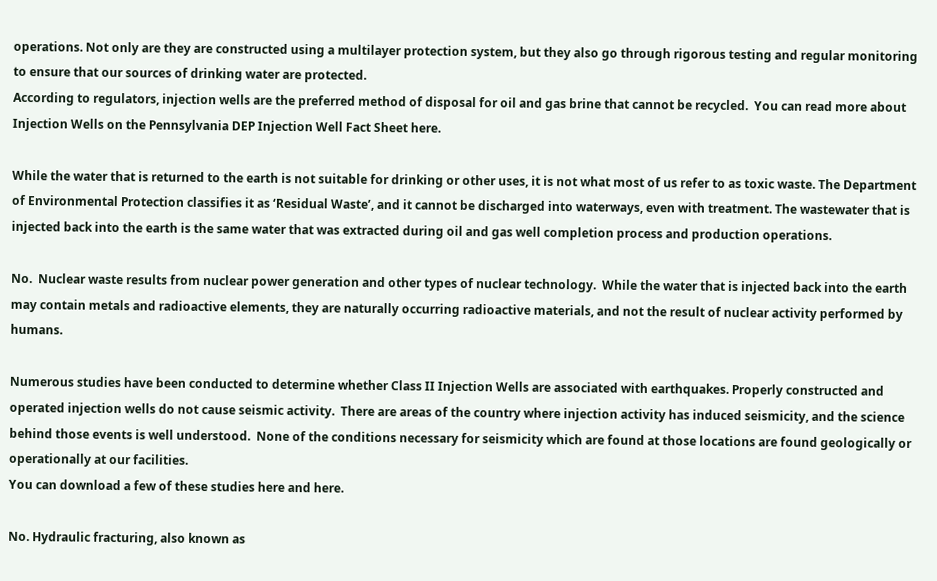operations. Not only are they are constructed using a multilayer protection system, but they also go through rigorous testing and regular monitoring to ensure that our sources of drinking water are protected.
According to regulators, injection wells are the preferred method of disposal for oil and gas brine that cannot be recycled.  You can read more about Injection Wells on the Pennsylvania DEP Injection Well Fact Sheet here.

While the water that is returned to the earth is not suitable for drinking or other uses, it is not what most of us refer to as toxic waste. The Department of Environmental Protection classifies it as ‘Residual Waste’, and it cannot be discharged into waterways, even with treatment. The wastewater that is injected back into the earth is the same water that was extracted during oil and gas well completion process and production operations.

No.  Nuclear waste results from nuclear power generation and other types of nuclear technology.  While the water that is injected back into the earth may contain metals and radioactive elements, they are naturally occurring radioactive materials, and not the result of nuclear activity performed by humans.

Numerous studies have been conducted to determine whether Class II Injection Wells are associated with earthquakes. Properly constructed and operated injection wells do not cause seismic activity.  There are areas of the country where injection activity has induced seismicity, and the science behind those events is well understood.  None of the conditions necessary for seismicity which are found at those locations are found geologically or operationally at our facilities.
You can download a few of these studies here and here.

No. Hydraulic fracturing, also known as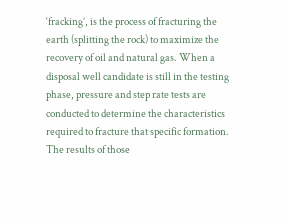‘fracking’, is the process of fracturing the earth (splitting the rock) to maximize the recovery of oil and natural gas. When a disposal well candidate is still in the testing phase, pressure and step rate tests are conducted to determine the characteristics required to fracture that specific formation. The results of those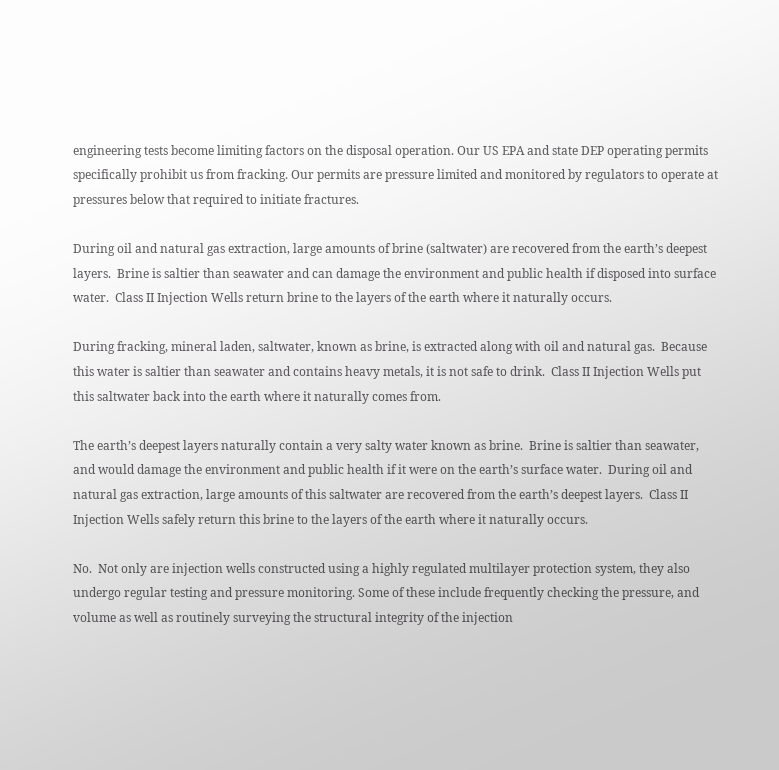engineering tests become limiting factors on the disposal operation. Our US EPA and state DEP operating permits specifically prohibit us from fracking. Our permits are pressure limited and monitored by regulators to operate at pressures below that required to initiate fractures.

During oil and natural gas extraction, large amounts of brine (saltwater) are recovered from the earth’s deepest layers.  Brine is saltier than seawater and can damage the environment and public health if disposed into surface water.  Class II Injection Wells return brine to the layers of the earth where it naturally occurs.

During fracking, mineral laden, saltwater, known as brine, is extracted along with oil and natural gas.  Because this water is saltier than seawater and contains heavy metals, it is not safe to drink.  Class II Injection Wells put this saltwater back into the earth where it naturally comes from.

The earth’s deepest layers naturally contain a very salty water known as brine.  Brine is saltier than seawater, and would damage the environment and public health if it were on the earth’s surface water.  During oil and natural gas extraction, large amounts of this saltwater are recovered from the earth’s deepest layers.  Class II Injection Wells safely return this brine to the layers of the earth where it naturally occurs.

No.  Not only are injection wells constructed using a highly regulated multilayer protection system, they also undergo regular testing and pressure monitoring. Some of these include frequently checking the pressure, and volume as well as routinely surveying the structural integrity of the injection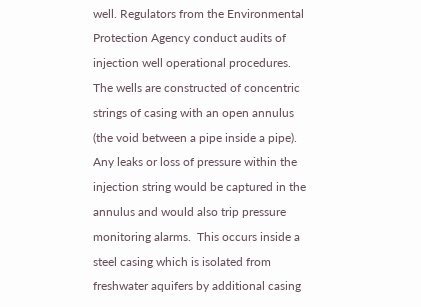well. Regulators from the Environmental Protection Agency conduct audits of injection well operational procedures. The wells are constructed of concentric strings of casing with an open annulus (the void between a pipe inside a pipe).  Any leaks or loss of pressure within the injection string would be captured in the annulus and would also trip pressure monitoring alarms.  This occurs inside a steel casing which is isolated from freshwater aquifers by additional casing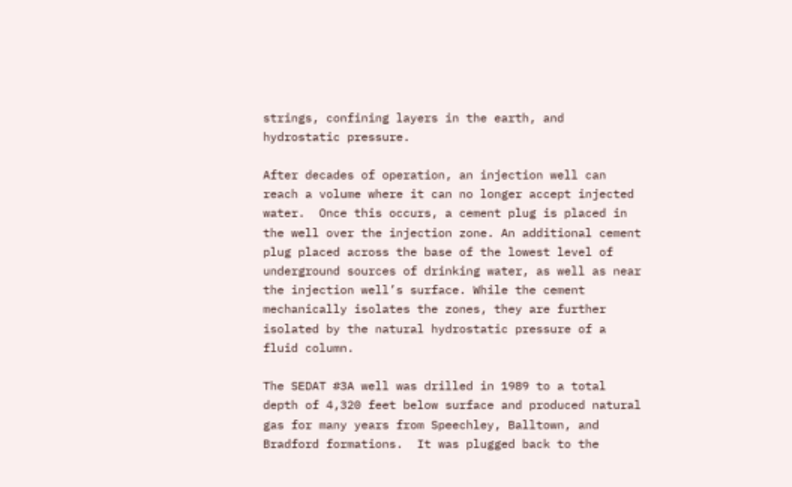strings, confining layers in the earth, and hydrostatic pressure.

After decades of operation, an injection well can reach a volume where it can no longer accept injected water.  Once this occurs, a cement plug is placed in the well over the injection zone. An additional cement plug placed across the base of the lowest level of underground sources of drinking water, as well as near the injection well’s surface. While the cement mechanically isolates the zones, they are further isolated by the natural hydrostatic pressure of a fluid column.

The SEDAT #3A well was drilled in 1989 to a total depth of 4,320 feet below surface and produced natural gas for many years from Speechley, Balltown, and Bradford formations.  It was plugged back to the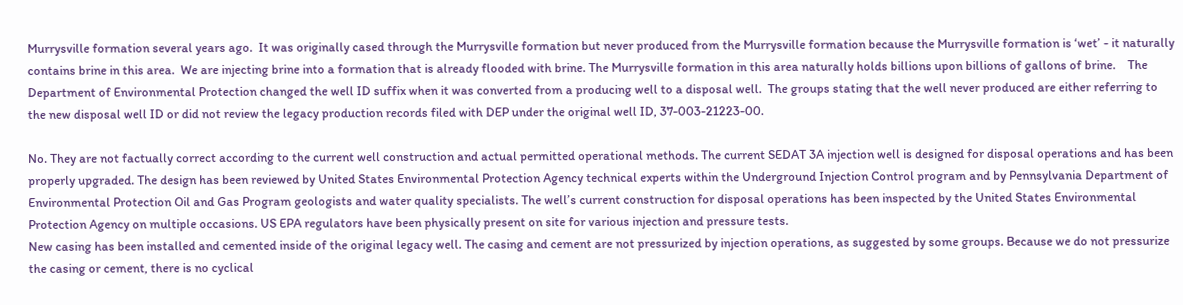Murrysville formation several years ago.  It was originally cased through the Murrysville formation but never produced from the Murrysville formation because the Murrysville formation is ‘wet’ - it naturally contains brine in this area.  We are injecting brine into a formation that is already flooded with brine. The Murrysville formation in this area naturally holds billions upon billions of gallons of brine.    The Department of Environmental Protection changed the well ID suffix when it was converted from a producing well to a disposal well.  The groups stating that the well never produced are either referring to the new disposal well ID or did not review the legacy production records filed with DEP under the original well ID, 37-003-21223-00.

No. They are not factually correct according to the current well construction and actual permitted operational methods. The current SEDAT 3A injection well is designed for disposal operations and has been properly upgraded. The design has been reviewed by United States Environmental Protection Agency technical experts within the Underground Injection Control program and by Pennsylvania Department of Environmental Protection Oil and Gas Program geologists and water quality specialists. The well’s current construction for disposal operations has been inspected by the United States Environmental Protection Agency on multiple occasions. US EPA regulators have been physically present on site for various injection and pressure tests.
New casing has been installed and cemented inside of the original legacy well. The casing and cement are not pressurized by injection operations, as suggested by some groups. Because we do not pressurize the casing or cement, there is no cyclical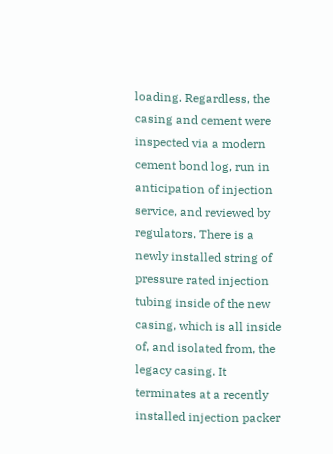loading. Regardless, the casing and cement were inspected via a modern cement bond log, run in anticipation of injection service, and reviewed by regulators. There is a newly installed string of pressure rated injection tubing inside of the new casing, which is all inside of, and isolated from, the legacy casing. It terminates at a recently installed injection packer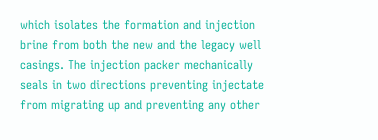which isolates the formation and injection brine from both the new and the legacy well casings. The injection packer mechanically seals in two directions preventing injectate from migrating up and preventing any other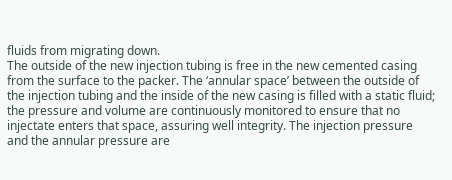fluids from migrating down.
The outside of the new injection tubing is free in the new cemented casing from the surface to the packer. The ‘annular space’ between the outside of the injection tubing and the inside of the new casing is filled with a static fluid; the pressure and volume are continuously monitored to ensure that no injectate enters that space, assuring well integrity. The injection pressure and the annular pressure are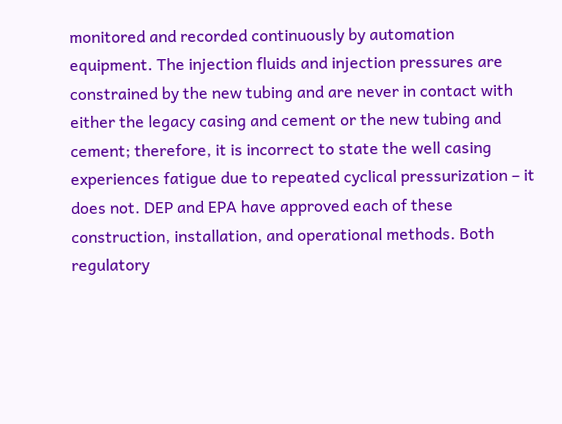monitored and recorded continuously by automation equipment. The injection fluids and injection pressures are constrained by the new tubing and are never in contact with either the legacy casing and cement or the new tubing and cement; therefore, it is incorrect to state the well casing experiences fatigue due to repeated cyclical pressurization – it does not. DEP and EPA have approved each of these construction, installation, and operational methods. Both regulatory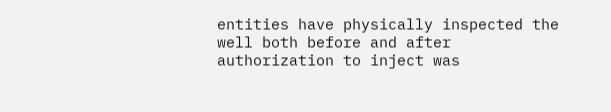entities have physically inspected the well both before and after authorization to inject was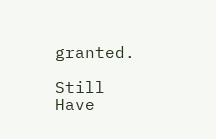granted.

Still Have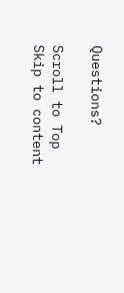Questions?

Scroll to Top
Skip to content